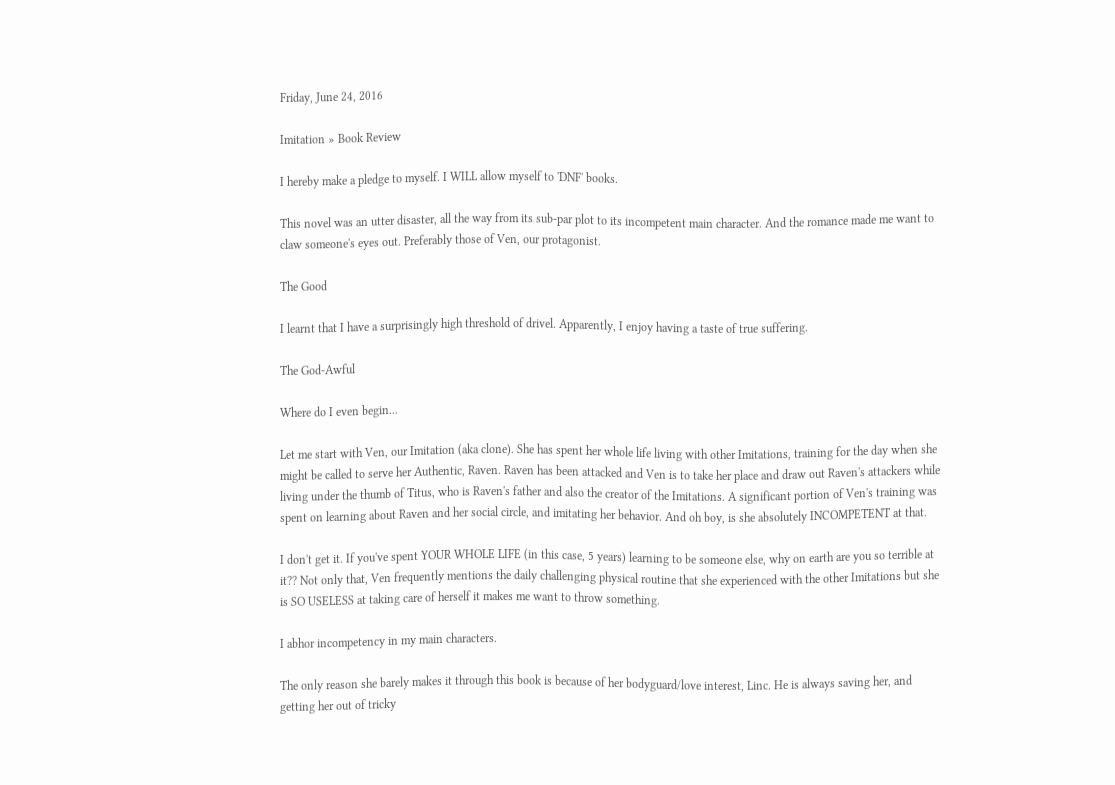Friday, June 24, 2016

Imitation » Book Review

I hereby make a pledge to myself. I WILL allow myself to 'DNF' books.

This novel was an utter disaster, all the way from its sub-par plot to its incompetent main character. And the romance made me want to claw someone's eyes out. Preferably those of Ven, our protagonist.

The Good

I learnt that I have a surprisingly high threshold of drivel. Apparently, I enjoy having a taste of true suffering.

The God-Awful

Where do I even begin...

Let me start with Ven, our Imitation (aka clone). She has spent her whole life living with other Imitations, training for the day when she might be called to serve her Authentic, Raven. Raven has been attacked and Ven is to take her place and draw out Raven's attackers while living under the thumb of Titus, who is Raven's father and also the creator of the Imitations. A significant portion of Ven's training was spent on learning about Raven and her social circle, and imitating her behavior. And oh boy, is she absolutely INCOMPETENT at that.

I don't get it. If you've spent YOUR WHOLE LIFE (in this case, 5 years) learning to be someone else, why on earth are you so terrible at it?? Not only that, Ven frequently mentions the daily challenging physical routine that she experienced with the other Imitations but she is SO USELESS at taking care of herself it makes me want to throw something.

I abhor incompetency in my main characters.

The only reason she barely makes it through this book is because of her bodyguard/love interest, Linc. He is always saving her, and getting her out of tricky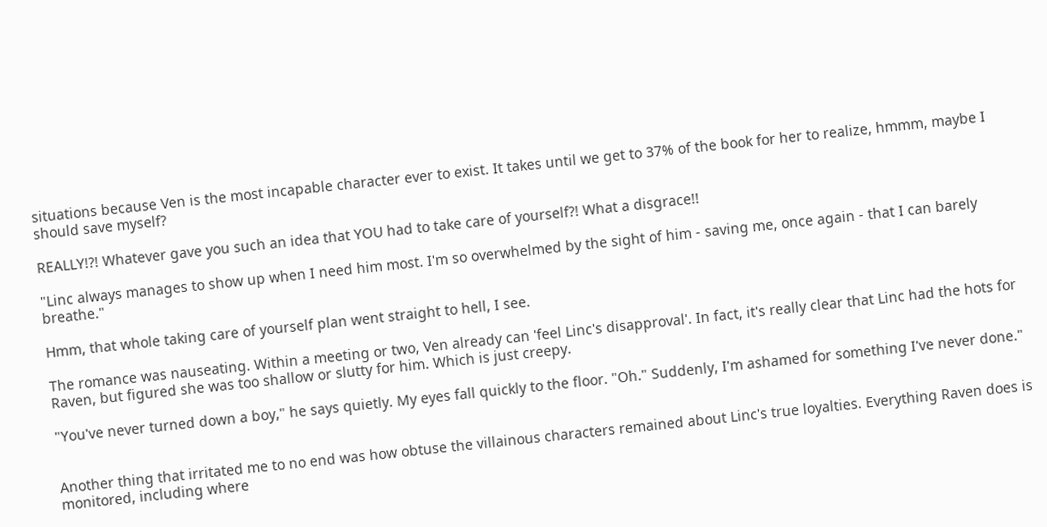situations because Ven is the most incapable character ever to exist. It takes until we get to 37% of the book for her to realize, hmmm, maybe I should save myself?

REALLY!?! Whatever gave you such an idea that YOU had to take care of yourself?! What a disgrace!!

"Linc always manages to show up when I need him most. I'm so overwhelmed by the sight of him - saving me, once again - that I can barely breathe."

Hmm, that whole taking care of yourself plan went straight to hell, I see.

The romance was nauseating. Within a meeting or two, Ven already can 'feel Linc's disapproval'. In fact, it's really clear that Linc had the hots for Raven, but figured she was too shallow or slutty for him. Which is just creepy.

"You've never turned down a boy," he says quietly. My eyes fall quickly to the floor. "Oh." Suddenly, I'm ashamed for something I've never done."


Another thing that irritated me to no end was how obtuse the villainous characters remained about Linc's true loyalties. Everything Raven does is monitored, including where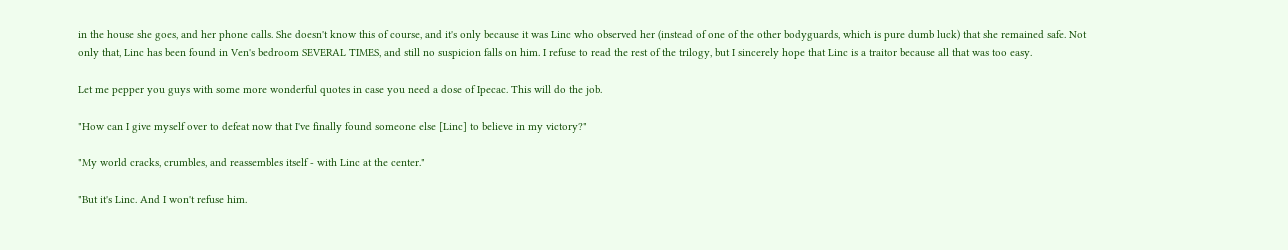in the house she goes, and her phone calls. She doesn't know this of course, and it's only because it was Linc who observed her (instead of one of the other bodyguards, which is pure dumb luck) that she remained safe. Not only that, Linc has been found in Ven's bedroom SEVERAL TIMES, and still no suspicion falls on him. I refuse to read the rest of the trilogy, but I sincerely hope that Linc is a traitor because all that was too easy.

Let me pepper you guys with some more wonderful quotes in case you need a dose of Ipecac. This will do the job.

"How can I give myself over to defeat now that I've finally found someone else [Linc] to believe in my victory?"

"My world cracks, crumbles, and reassembles itself - with Linc at the center."

"But it's Linc. And I won't refuse him.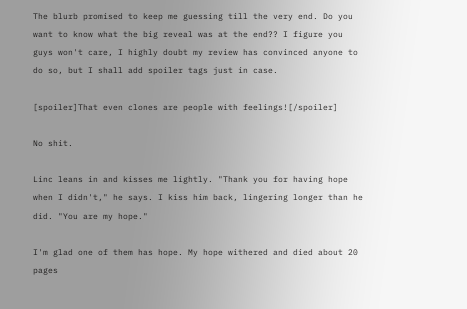The blurb promised to keep me guessing till the very end. Do you want to know what the big reveal was at the end?? I figure you guys won't care, I highly doubt my review has convinced anyone to do so, but I shall add spoiler tags just in case.

[spoiler]That even clones are people with feelings![/spoiler]

No shit.

Linc leans in and kisses me lightly. "Thank you for having hope when I didn't," he says. I kiss him back, lingering longer than he did. "You are my hope."

I'm glad one of them has hope. My hope withered and died about 20 pages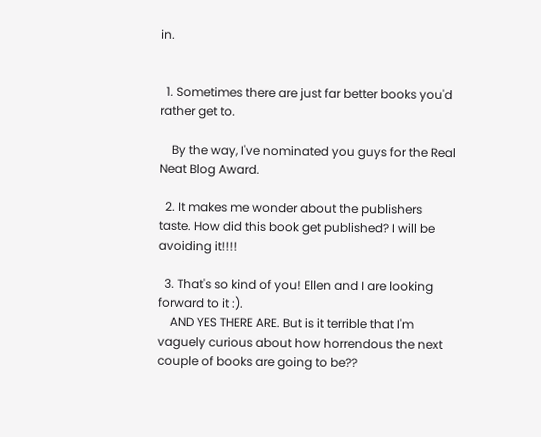in.


  1. Sometimes there are just far better books you'd rather get to.

    By the way, I've nominated you guys for the Real Neat Blog Award.

  2. It makes me wonder about the publishers taste. How did this book get published? I will be avoiding it!!!!

  3. That's so kind of you! Ellen and I are looking forward to it :).
    AND YES THERE ARE. But is it terrible that I'm vaguely curious about how horrendous the next couple of books are going to be??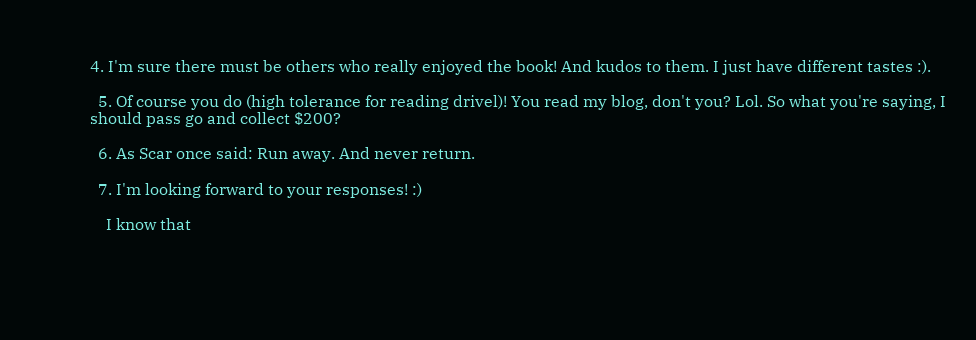4. I'm sure there must be others who really enjoyed the book! And kudos to them. I just have different tastes :).

  5. Of course you do (high tolerance for reading drivel)! You read my blog, don't you? Lol. So what you're saying, I should pass go and collect $200?

  6. As Scar once said: Run away. And never return.

  7. I'm looking forward to your responses! :)

    I know that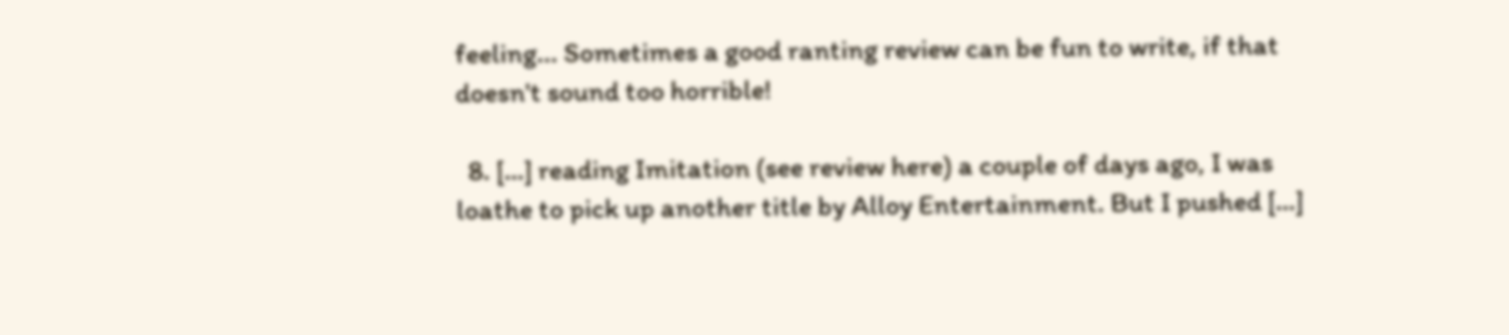feeling... Sometimes a good ranting review can be fun to write, if that doesn't sound too horrible!

  8. […] reading Imitation (see review here) a couple of days ago, I was loathe to pick up another title by Alloy Entertainment. But I pushed […]